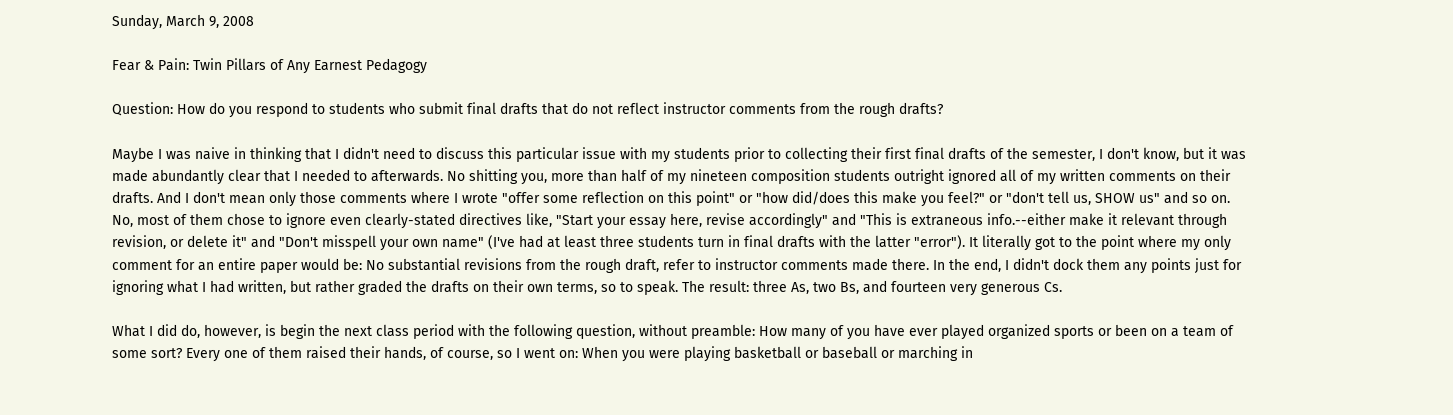Sunday, March 9, 2008

Fear & Pain: Twin Pillars of Any Earnest Pedagogy

Question: How do you respond to students who submit final drafts that do not reflect instructor comments from the rough drafts?

Maybe I was naive in thinking that I didn't need to discuss this particular issue with my students prior to collecting their first final drafts of the semester, I don't know, but it was made abundantly clear that I needed to afterwards. No shitting you, more than half of my nineteen composition students outright ignored all of my written comments on their drafts. And I don't mean only those comments where I wrote "offer some reflection on this point" or "how did/does this make you feel?" or "don't tell us, SHOW us" and so on. No, most of them chose to ignore even clearly-stated directives like, "Start your essay here, revise accordingly" and "This is extraneous info.--either make it relevant through revision, or delete it" and "Don't misspell your own name" (I've had at least three students turn in final drafts with the latter "error"). It literally got to the point where my only comment for an entire paper would be: No substantial revisions from the rough draft, refer to instructor comments made there. In the end, I didn't dock them any points just for ignoring what I had written, but rather graded the drafts on their own terms, so to speak. The result: three As, two Bs, and fourteen very generous Cs.

What I did do, however, is begin the next class period with the following question, without preamble: How many of you have ever played organized sports or been on a team of some sort? Every one of them raised their hands, of course, so I went on: When you were playing basketball or baseball or marching in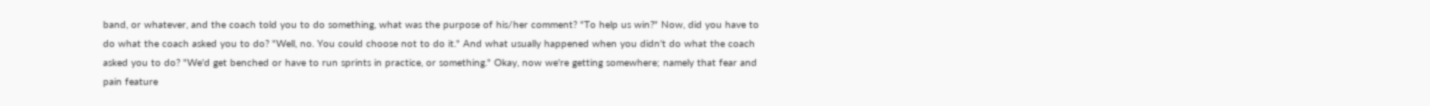band, or whatever, and the coach told you to do something, what was the purpose of his/her comment? "To help us win?" Now, did you have to do what the coach asked you to do? "Well, no. You could choose not to do it." And what usually happened when you didn't do what the coach asked you to do? "We'd get benched or have to run sprints in practice, or something." Okay, now we're getting somewhere; namely that fear and pain feature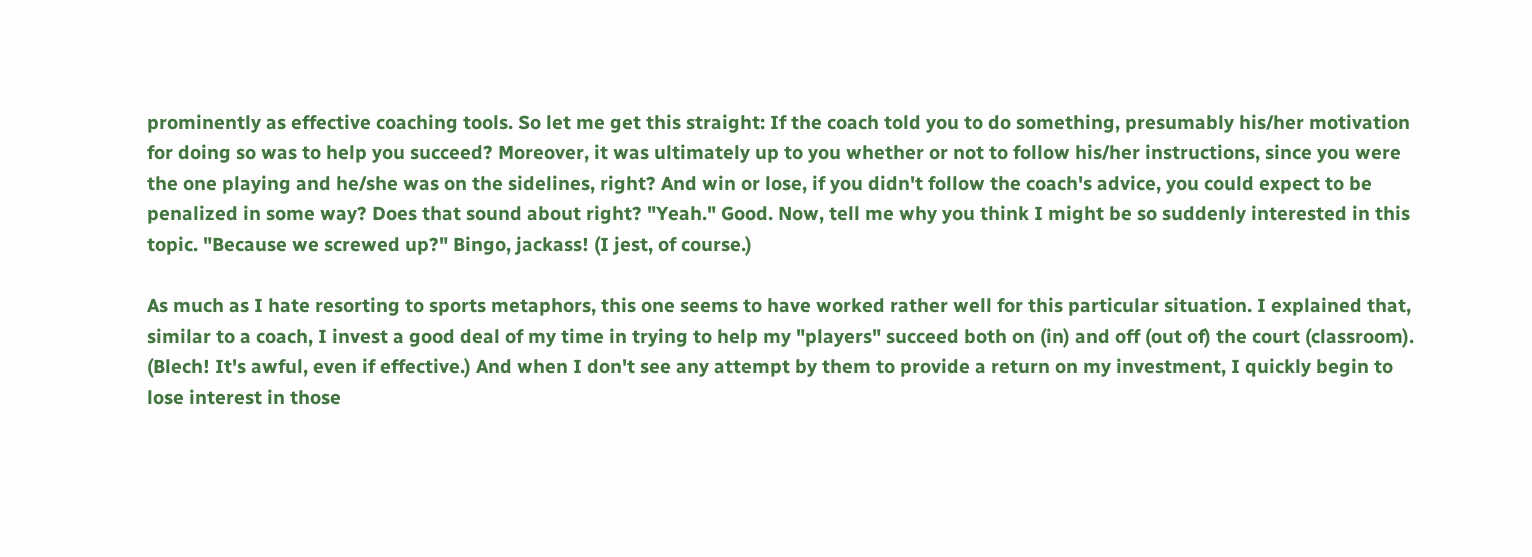prominently as effective coaching tools. So let me get this straight: If the coach told you to do something, presumably his/her motivation for doing so was to help you succeed? Moreover, it was ultimately up to you whether or not to follow his/her instructions, since you were the one playing and he/she was on the sidelines, right? And win or lose, if you didn't follow the coach's advice, you could expect to be penalized in some way? Does that sound about right? "Yeah." Good. Now, tell me why you think I might be so suddenly interested in this topic. "Because we screwed up?" Bingo, jackass! (I jest, of course.)

As much as I hate resorting to sports metaphors, this one seems to have worked rather well for this particular situation. I explained that, similar to a coach, I invest a good deal of my time in trying to help my "players" succeed both on (in) and off (out of) the court (classroom). (Blech! It's awful, even if effective.) And when I don't see any attempt by them to provide a return on my investment, I quickly begin to lose interest in those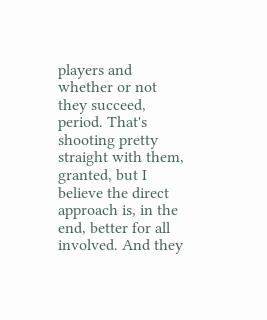players and whether or not they succeed, period. That's shooting pretty straight with them, granted, but I believe the direct approach is, in the end, better for all involved. And they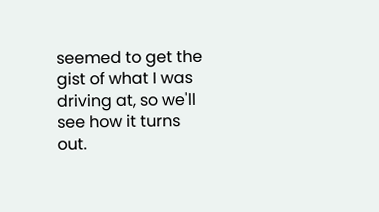seemed to get the gist of what I was driving at, so we'll see how it turns out.